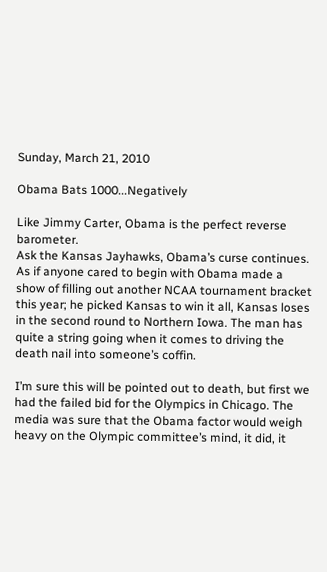Sunday, March 21, 2010

Obama Bats 1000...Negatively

Like Jimmy Carter, Obama is the perfect reverse barometer.
Ask the Kansas Jayhawks, Obama’s curse continues. As if anyone cared to begin with Obama made a show of filling out another NCAA tournament bracket this year; he picked Kansas to win it all, Kansas loses in the second round to Northern Iowa. The man has quite a string going when it comes to driving the death nail into someone’s coffin.

I’m sure this will be pointed out to death, but first we had the failed bid for the Olympics in Chicago. The media was sure that the Obama factor would weigh heavy on the Olympic committee’s mind, it did, it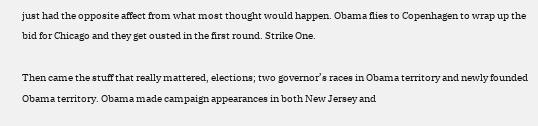just had the opposite affect from what most thought would happen. Obama flies to Copenhagen to wrap up the bid for Chicago and they get ousted in the first round. Strike One.

Then came the stuff that really mattered, elections; two governor’s races in Obama territory and newly founded Obama territory. Obama made campaign appearances in both New Jersey and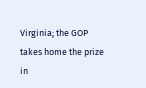Virginia; the GOP takes home the prize in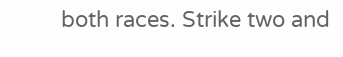both races. Strike two and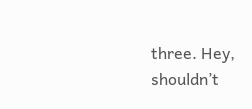three. Hey, shouldn’t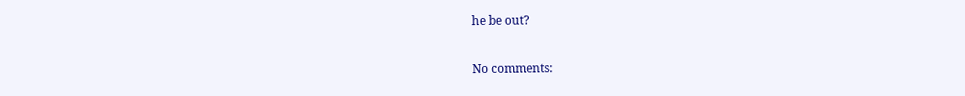he be out?

No comments: